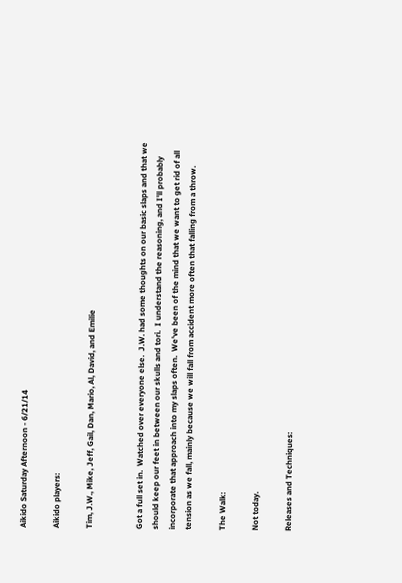Aikido Saturday Afternoon - 6/21/14

Aikido players:

Tim, J.W., Mike, Jeff, Gail, Dan, Mario, Al, David, and Emilie


Got a full set in.  Watched over everyone else.  J.W. had some thoughts on our basic slaps and that we should keep our feet in between our skulls and tori.  I understand the reasoning, and I'll probably incorporate that approach into my slaps often.  We've been of the mind that we want to get rid of all tension as we fall, mainly because we will fall from accident more often that falling from a throw.

The Walk:

Not today.

Releases and Techniques: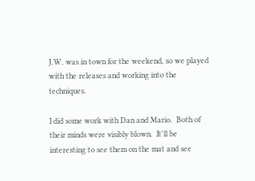J.W. was in town for the weekend, so we played with the releases and working into the techniques.

I did some work with Dan and Mario.  Both of their minds were visibly blown.  It'll be interesting to see them on the mat and see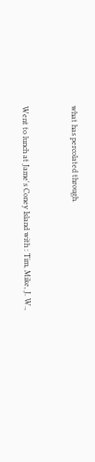what has percolated through.


Went to lunch at Jame's Coney Island with : Tim, Mike, J. W.,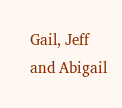Gail, Jeff and Abigail